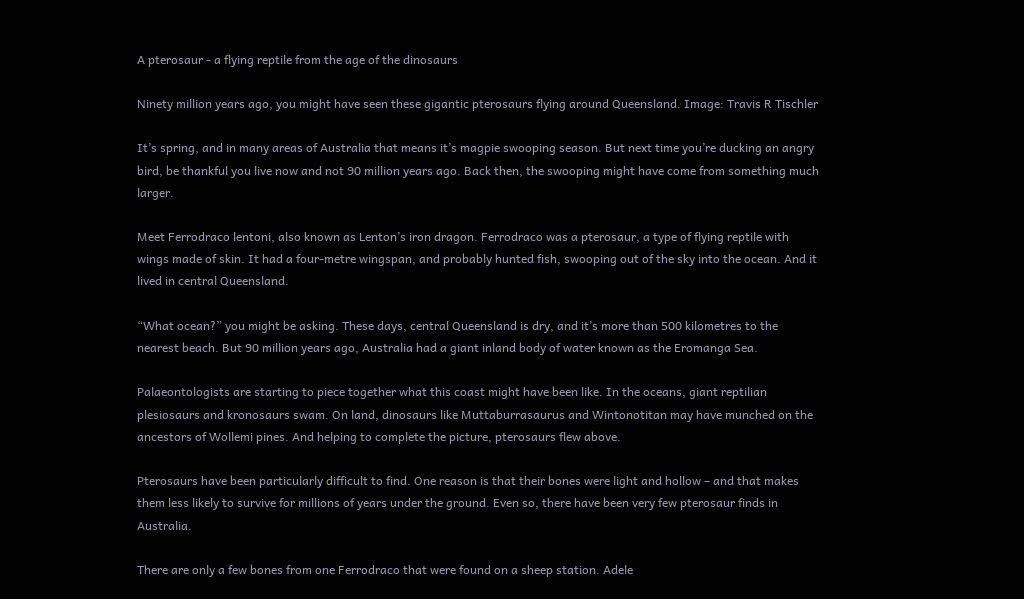A pterosaur - a flying reptile from the age of the dinosaurs

Ninety million years ago, you might have seen these gigantic pterosaurs flying around Queensland. Image: Travis R Tischler

It’s spring, and in many areas of Australia that means it’s magpie swooping season. But next time you’re ducking an angry bird, be thankful you live now and not 90 million years ago. Back then, the swooping might have come from something much larger.

Meet Ferrodraco lentoni, also known as Lenton’s iron dragon. Ferrodraco was a pterosaur, a type of flying reptile with wings made of skin. It had a four-metre wingspan, and probably hunted fish, swooping out of the sky into the ocean. And it lived in central Queensland.

“What ocean?” you might be asking. These days, central Queensland is dry, and it’s more than 500 kilometres to the nearest beach. But 90 million years ago, Australia had a giant inland body of water known as the Eromanga Sea.

Palaeontologists are starting to piece together what this coast might have been like. In the oceans, giant reptilian plesiosaurs and kronosaurs swam. On land, dinosaurs like Muttaburrasaurus and Wintonotitan may have munched on the ancestors of Wollemi pines. And helping to complete the picture, pterosaurs flew above.

Pterosaurs have been particularly difficult to find. One reason is that their bones were light and hollow – and that makes them less likely to survive for millions of years under the ground. Even so, there have been very few pterosaur finds in Australia.

There are only a few bones from one Ferrodraco that were found on a sheep station. Adele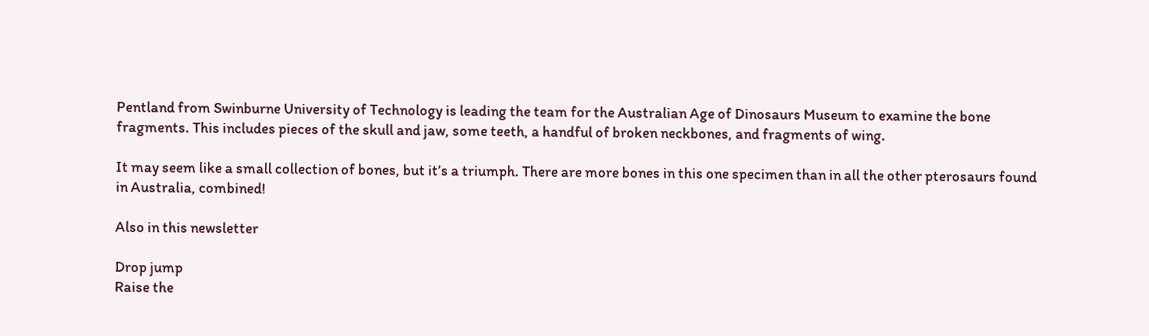Pentland from Swinburne University of Technology is leading the team for the Australian Age of Dinosaurs Museum to examine the bone fragments. This includes pieces of the skull and jaw, some teeth, a handful of broken neckbones, and fragments of wing.

It may seem like a small collection of bones, but it’s a triumph. There are more bones in this one specimen than in all the other pterosaurs found in Australia, combined!

Also in this newsletter

Drop jump
Raise the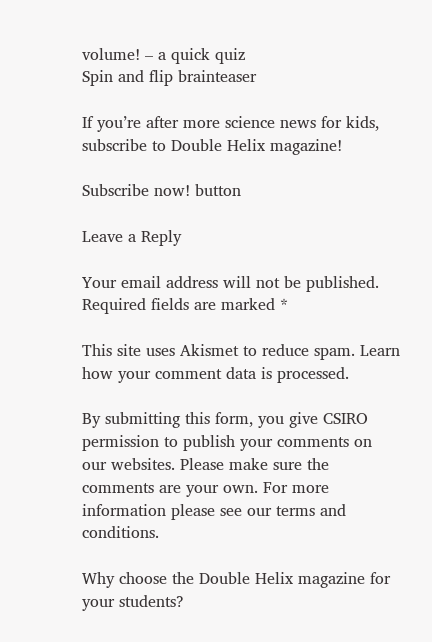volume! – a quick quiz
Spin and flip brainteaser

If you’re after more science news for kids, subscribe to Double Helix magazine!

Subscribe now! button

Leave a Reply

Your email address will not be published. Required fields are marked *

This site uses Akismet to reduce spam. Learn how your comment data is processed.

By submitting this form, you give CSIRO permission to publish your comments on our websites. Please make sure the comments are your own. For more information please see our terms and conditions.

Why choose the Double Helix magazine for your students?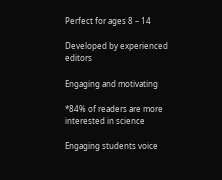Perfect for ages 8 – 14

Developed by experienced editors

Engaging and motivating

*84% of readers are more interested in science

Engaging students voice